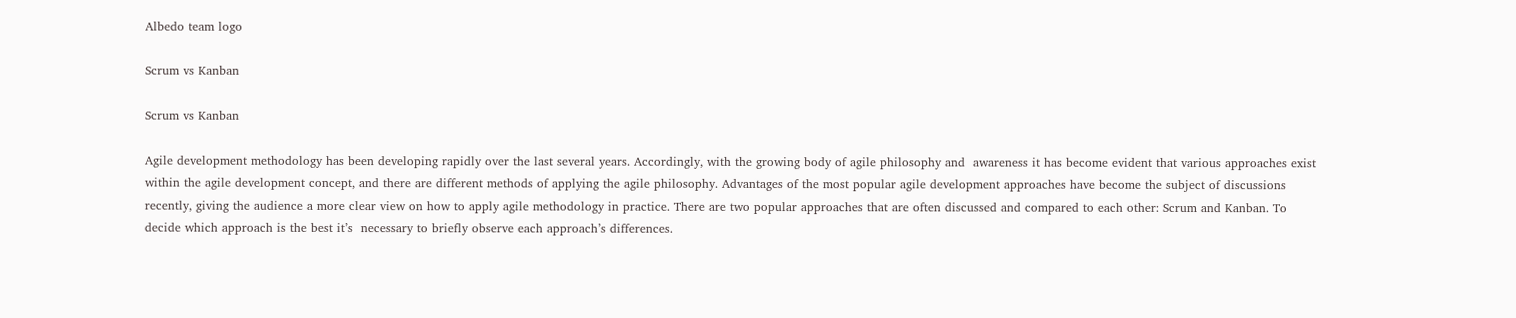Albedo team logo

Scrum vs Kanban

Scrum vs Kanban

Agile development methodology has been developing rapidly over the last several years. Accordingly, with the growing body of agile philosophy and  awareness it has become evident that various approaches exist within the agile development concept, and there are different methods of applying the agile philosophy. Advantages of the most popular agile development approaches have become the subject of discussions recently, giving the audience a more clear view on how to apply agile methodology in practice. There are two popular approaches that are often discussed and compared to each other: Scrum and Kanban. To decide which approach is the best it’s  necessary to briefly observe each approach’s differences.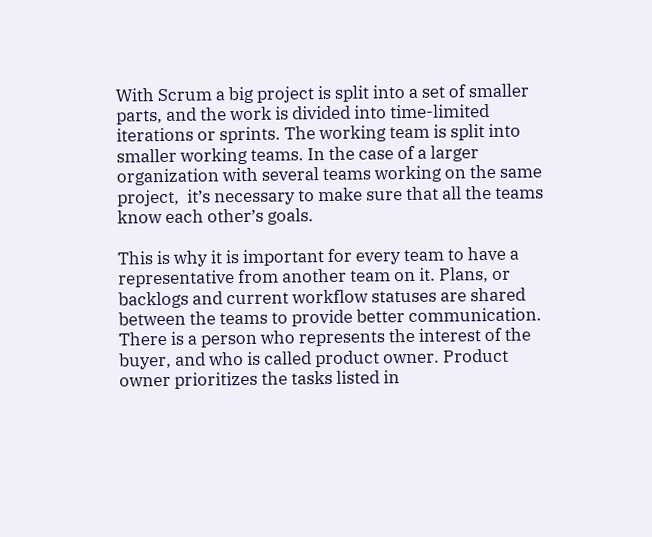With Scrum a big project is split into a set of smaller parts, and the work is divided into time-limited iterations or sprints. The working team is split into smaller working teams. In the case of a larger organization with several teams working on the same project,  it’s necessary to make sure that all the teams know each other’s goals.

This is why it is important for every team to have a representative from another team on it. Plans, or backlogs and current workflow statuses are shared between the teams to provide better communication. There is a person who represents the interest of the buyer, and who is called product owner. Product owner prioritizes the tasks listed in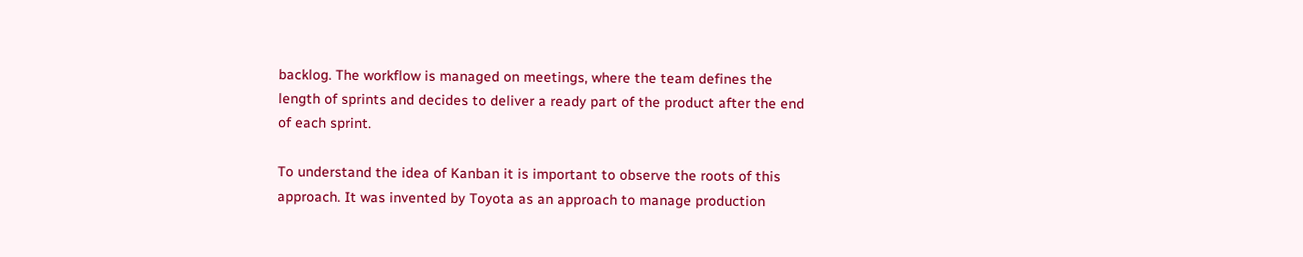backlog. The workflow is managed on meetings, where the team defines the length of sprints and decides to deliver a ready part of the product after the end of each sprint.

To understand the idea of Kanban it is important to observe the roots of this approach. It was invented by Toyota as an approach to manage production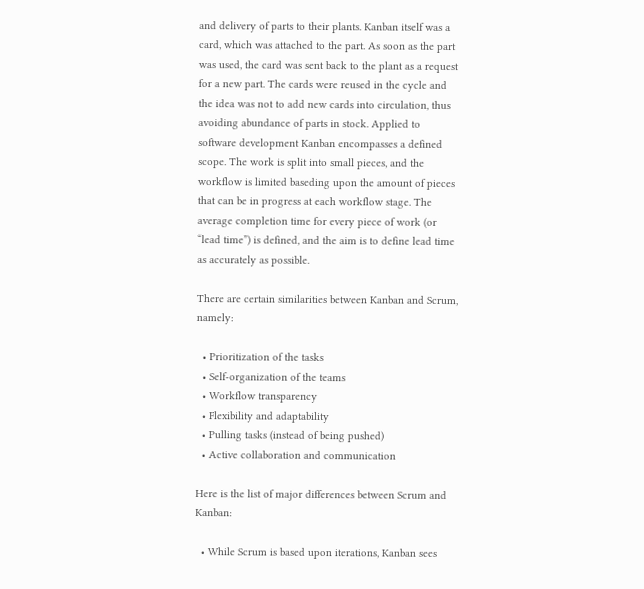and delivery of parts to their plants. Kanban itself was a card, which was attached to the part. As soon as the part was used, the card was sent back to the plant as a request for a new part. The cards were reused in the cycle and the idea was not to add new cards into circulation, thus avoiding abundance of parts in stock. Applied to software development Kanban encompasses a defined scope. The work is split into small pieces, and the workflow is limited baseding upon the amount of pieces that can be in progress at each workflow stage. The average completion time for every piece of work (or “lead time”) is defined, and the aim is to define lead time as accurately as possible.

There are certain similarities between Kanban and Scrum, namely:

  • Prioritization of the tasks
  • Self-organization of the teams
  • Workflow transparency
  • Flexibility and adaptability
  • Pulling tasks (instead of being pushed)
  • Active collaboration and communication

Here is the list of major differences between Scrum and Kanban:

  • While Scrum is based upon iterations, Kanban sees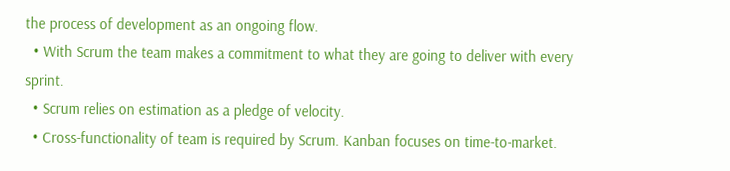the process of development as an ongoing flow.
  • With Scrum the team makes a commitment to what they are going to deliver with every sprint.
  • Scrum relies on estimation as a pledge of velocity.
  • Cross-functionality of team is required by Scrum. Kanban focuses on time-to-market.